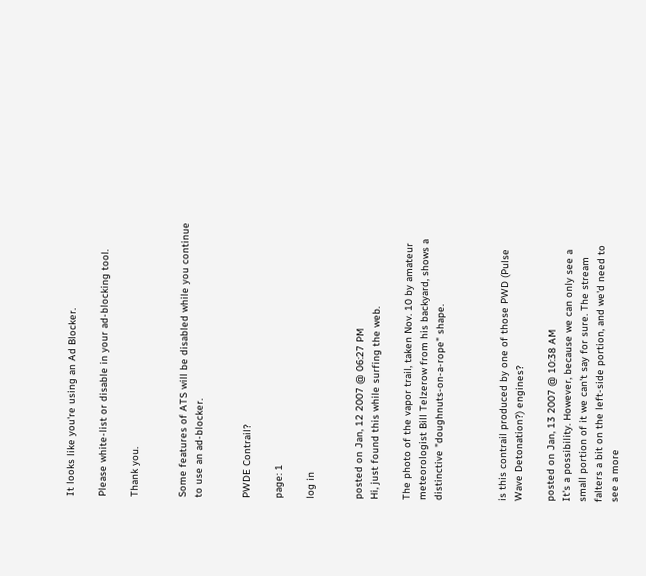It looks like you're using an Ad Blocker.

Please white-list or disable in your ad-blocking tool.

Thank you.


Some features of ATS will be disabled while you continue to use an ad-blocker.


PWDE Contrail?

page: 1

log in


posted on Jan, 12 2007 @ 06:27 PM
Hi, just found this while surfing the web.

The photo of the vapor trail, taken Nov. 10 by amateur meteorologist Bill Telzerow from his backyard, shows a distinctive "doughnuts-on-a-rope" shape.



is this contrail produced by one of those PWD (Pulse Wave Detonation?) engines?

posted on Jan, 13 2007 @ 10:38 AM
It's a possibility. However, because we can only see a small portion of it we can't say for sure. The stream falters a bit on the left-side portion, and we'd need to see a more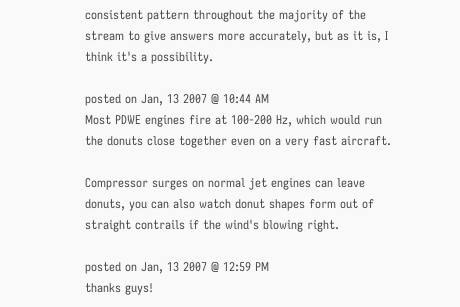consistent pattern throughout the majority of the stream to give answers more accurately, but as it is, I think it's a possibility.

posted on Jan, 13 2007 @ 10:44 AM
Most PDWE engines fire at 100-200 Hz, which would run the donuts close together even on a very fast aircraft.

Compressor surges on normal jet engines can leave donuts, you can also watch donut shapes form out of straight contrails if the wind's blowing right.

posted on Jan, 13 2007 @ 12:59 PM
thanks guys!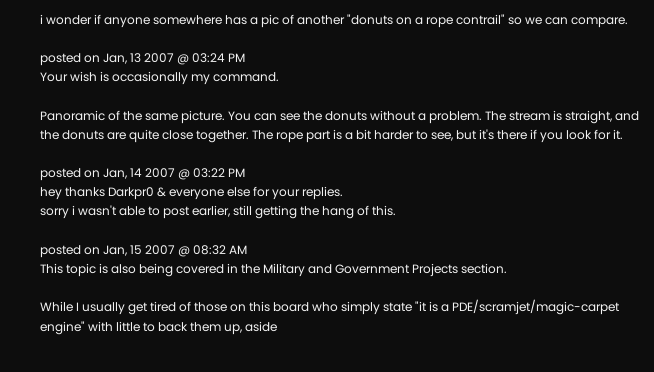i wonder if anyone somewhere has a pic of another "donuts on a rope contrail" so we can compare.

posted on Jan, 13 2007 @ 03:24 PM
Your wish is occasionally my command.

Panoramic of the same picture. You can see the donuts without a problem. The stream is straight, and the donuts are quite close together. The rope part is a bit harder to see, but it's there if you look for it.

posted on Jan, 14 2007 @ 03:22 PM
hey thanks Darkpr0 & everyone else for your replies.
sorry i wasn't able to post earlier, still getting the hang of this.

posted on Jan, 15 2007 @ 08:32 AM
This topic is also being covered in the Military and Government Projects section.

While I usually get tired of those on this board who simply state "it is a PDE/scramjet/magic-carpet engine" with little to back them up, aside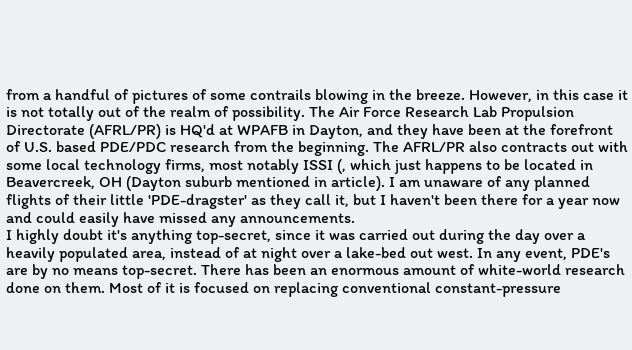from a handful of pictures of some contrails blowing in the breeze. However, in this case it is not totally out of the realm of possibility. The Air Force Research Lab Propulsion Directorate (AFRL/PR) is HQ'd at WPAFB in Dayton, and they have been at the forefront of U.S. based PDE/PDC research from the beginning. The AFRL/PR also contracts out with some local technology firms, most notably ISSI (, which just happens to be located in Beavercreek, OH (Dayton suburb mentioned in article). I am unaware of any planned flights of their little 'PDE-dragster' as they call it, but I haven't been there for a year now and could easily have missed any announcements.
I highly doubt it's anything top-secret, since it was carried out during the day over a heavily populated area, instead of at night over a lake-bed out west. In any event, PDE's are by no means top-secret. There has been an enormous amount of white-world research done on them. Most of it is focused on replacing conventional constant-pressure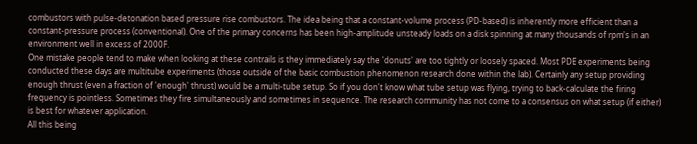combustors with pulse-detonation based pressure rise combustors. The idea being that a constant-volume process (PD-based) is inherently more efficient than a constant-pressure process (conventional). One of the primary concerns has been high-amplitude unsteady loads on a disk spinning at many thousands of rpm's in an environment well in excess of 2000F.
One mistake people tend to make when looking at these contrails is they immediately say the 'donuts' are too tightly or loosely spaced. Most PDE experiments being conducted these days are multitube experiments (those outside of the basic combustion phenomenon research done within the lab). Certainly any setup providing enough thrust (even a fraction of 'enough' thrust) would be a multi-tube setup. So if you don't know what tube setup was flying, trying to back-calculate the firing frequency is pointless. Sometimes they fire simultaneously and sometimes in sequence. The research community has not come to a consensus on what setup (if either) is best for whatever application.
All this being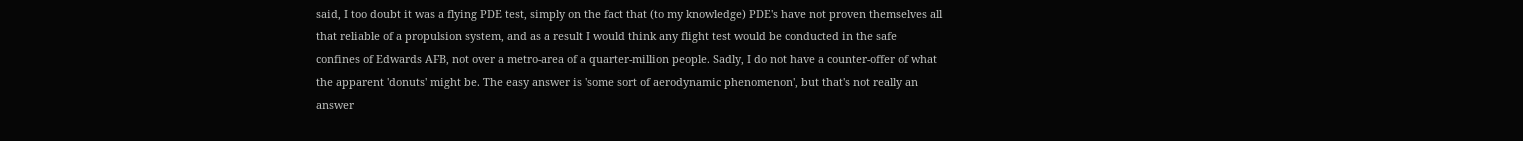said, I too doubt it was a flying PDE test, simply on the fact that (to my knowledge) PDE's have not proven themselves all that reliable of a propulsion system, and as a result I would think any flight test would be conducted in the safe confines of Edwards AFB, not over a metro-area of a quarter-million people. Sadly, I do not have a counter-offer of what the apparent 'donuts' might be. The easy answer is 'some sort of aerodynamic phenomenon', but that's not really an answer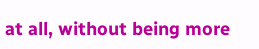at all, without being more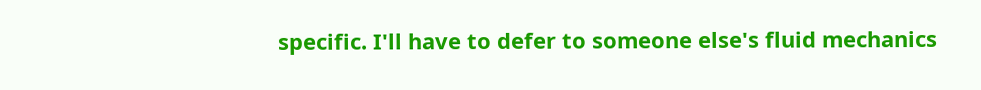specific. I'll have to defer to someone else's fluid mechanics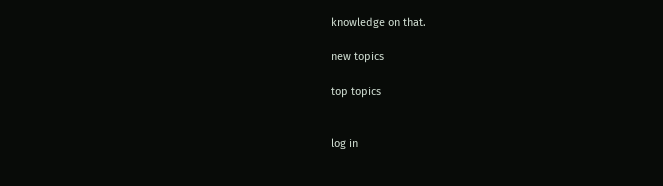knowledge on that.

new topics

top topics


log in